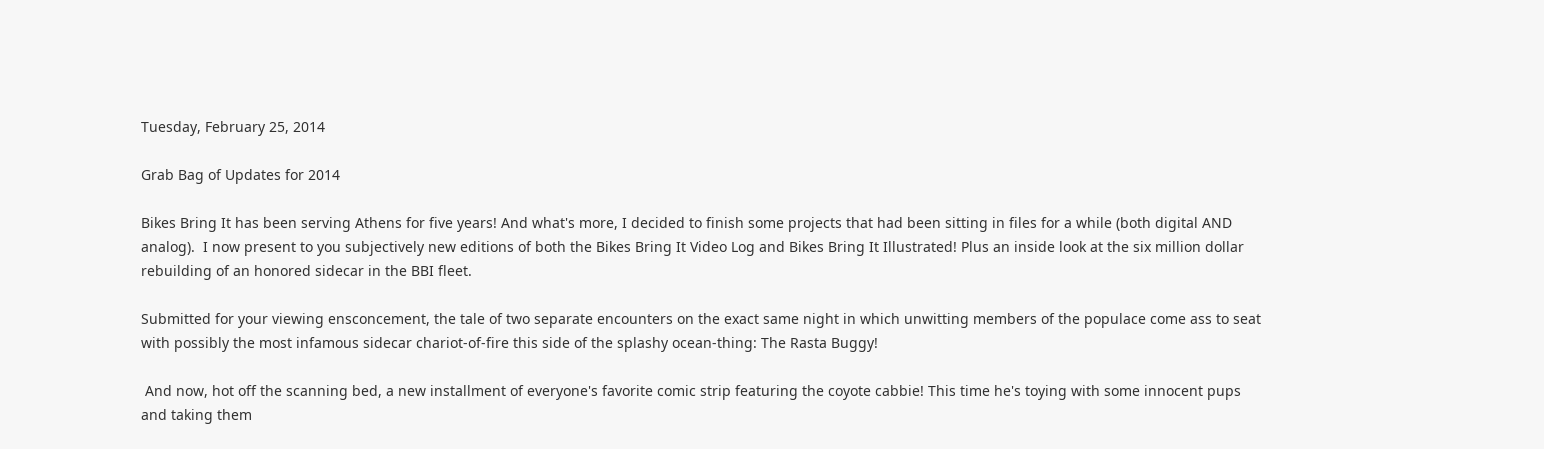Tuesday, February 25, 2014

Grab Bag of Updates for 2014

Bikes Bring It has been serving Athens for five years! And what's more, I decided to finish some projects that had been sitting in files for a while (both digital AND analog).  I now present to you subjectively new editions of both the Bikes Bring It Video Log and Bikes Bring It Illustrated! Plus an inside look at the six million dollar rebuilding of an honored sidecar in the BBI fleet.

Submitted for your viewing ensconcement, the tale of two separate encounters on the exact same night in which unwitting members of the populace come ass to seat with possibly the most infamous sidecar chariot-of-fire this side of the splashy ocean-thing: The Rasta Buggy!

 And now, hot off the scanning bed, a new installment of everyone's favorite comic strip featuring the coyote cabbie! This time he's toying with some innocent pups and taking them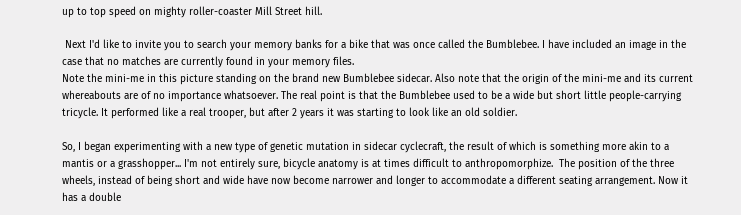up to top speed on mighty roller-coaster Mill Street hill.

 Next I'd like to invite you to search your memory banks for a bike that was once called the Bumblebee. I have included an image in the case that no matches are currently found in your memory files.
Note the mini-me in this picture standing on the brand new Bumblebee sidecar. Also note that the origin of the mini-me and its current whereabouts are of no importance whatsoever. The real point is that the Bumblebee used to be a wide but short little people-carrying tricycle. It performed like a real trooper, but after 2 years it was starting to look like an old soldier.

So, I began experimenting with a new type of genetic mutation in sidecar cyclecraft, the result of which is something more akin to a mantis or a grasshopper... I'm not entirely sure, bicycle anatomy is at times difficult to anthropomorphize.  The position of the three wheels, instead of being short and wide have now become narrower and longer to accommodate a different seating arrangement. Now it has a double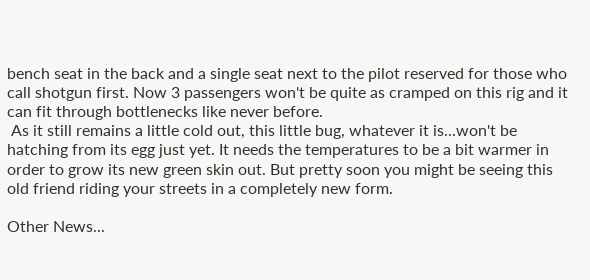bench seat in the back and a single seat next to the pilot reserved for those who call shotgun first. Now 3 passengers won't be quite as cramped on this rig and it can fit through bottlenecks like never before.
 As it still remains a little cold out, this little bug, whatever it is...won't be hatching from its egg just yet. It needs the temperatures to be a bit warmer in order to grow its new green skin out. But pretty soon you might be seeing this old friend riding your streets in a completely new form.

Other News...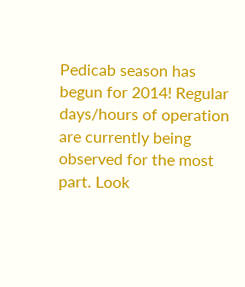Pedicab season has begun for 2014! Regular days/hours of operation are currently being observed for the most part. Look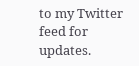to my Twitter feed for updates.